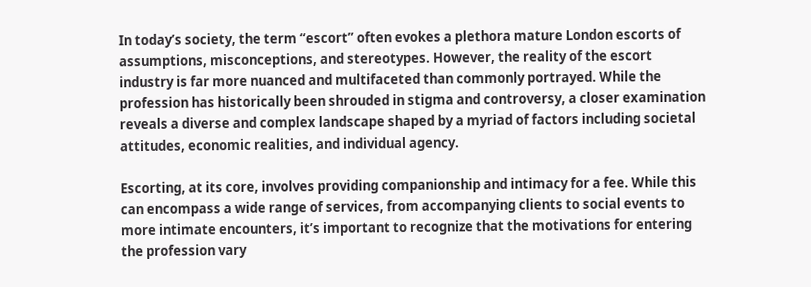In today’s society, the term “escort” often evokes a plethora mature London escorts of assumptions, misconceptions, and stereotypes. However, the reality of the escort industry is far more nuanced and multifaceted than commonly portrayed. While the profession has historically been shrouded in stigma and controversy, a closer examination reveals a diverse and complex landscape shaped by a myriad of factors including societal attitudes, economic realities, and individual agency.

Escorting, at its core, involves providing companionship and intimacy for a fee. While this can encompass a wide range of services, from accompanying clients to social events to more intimate encounters, it’s important to recognize that the motivations for entering the profession vary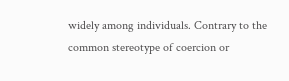widely among individuals. Contrary to the common stereotype of coercion or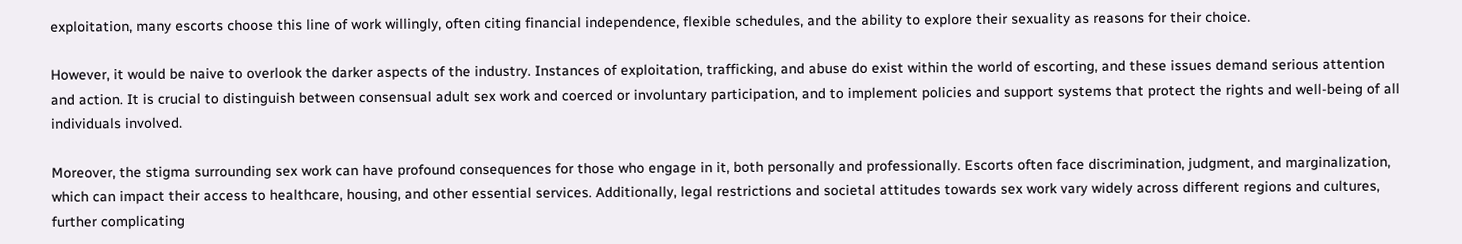exploitation, many escorts choose this line of work willingly, often citing financial independence, flexible schedules, and the ability to explore their sexuality as reasons for their choice.

However, it would be naive to overlook the darker aspects of the industry. Instances of exploitation, trafficking, and abuse do exist within the world of escorting, and these issues demand serious attention and action. It is crucial to distinguish between consensual adult sex work and coerced or involuntary participation, and to implement policies and support systems that protect the rights and well-being of all individuals involved.

Moreover, the stigma surrounding sex work can have profound consequences for those who engage in it, both personally and professionally. Escorts often face discrimination, judgment, and marginalization, which can impact their access to healthcare, housing, and other essential services. Additionally, legal restrictions and societal attitudes towards sex work vary widely across different regions and cultures, further complicating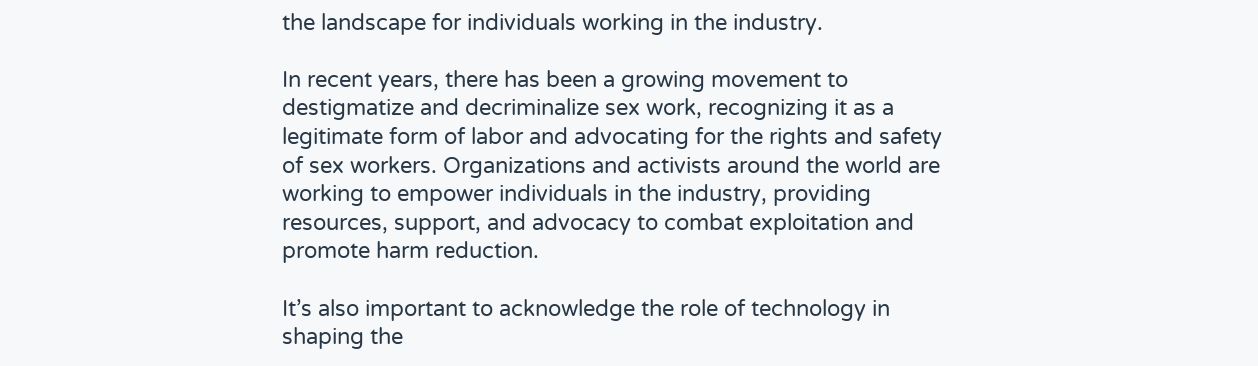the landscape for individuals working in the industry.

In recent years, there has been a growing movement to destigmatize and decriminalize sex work, recognizing it as a legitimate form of labor and advocating for the rights and safety of sex workers. Organizations and activists around the world are working to empower individuals in the industry, providing resources, support, and advocacy to combat exploitation and promote harm reduction.

It’s also important to acknowledge the role of technology in shaping the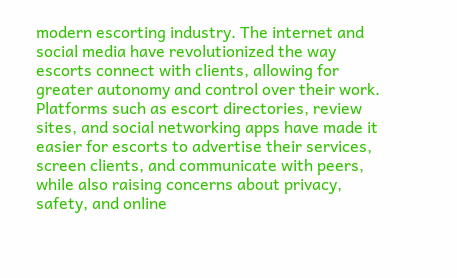modern escorting industry. The internet and social media have revolutionized the way escorts connect with clients, allowing for greater autonomy and control over their work. Platforms such as escort directories, review sites, and social networking apps have made it easier for escorts to advertise their services, screen clients, and communicate with peers, while also raising concerns about privacy, safety, and online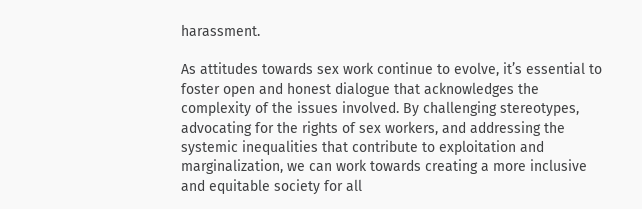harassment.

As attitudes towards sex work continue to evolve, it’s essential to foster open and honest dialogue that acknowledges the complexity of the issues involved. By challenging stereotypes, advocating for the rights of sex workers, and addressing the systemic inequalities that contribute to exploitation and marginalization, we can work towards creating a more inclusive and equitable society for all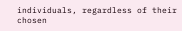individuals, regardless of their chosen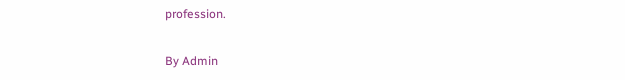profession.

By Admin